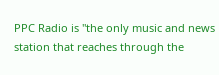PPC Radio is "the only music and news station that reaches through the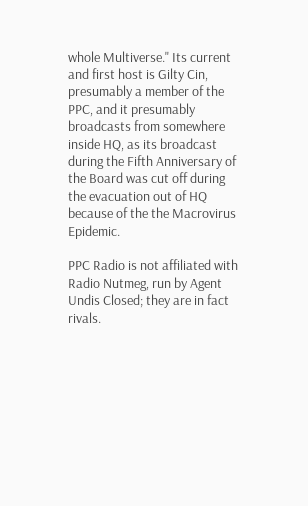whole Multiverse." Its current and first host is Gilty Cin, presumably a member of the PPC, and it presumably broadcasts from somewhere inside HQ, as its broadcast during the Fifth Anniversary of the Board was cut off during the evacuation out of HQ because of the the Macrovirus Epidemic.

PPC Radio is not affiliated with Radio Nutmeg, run by Agent Undis Closed; they are in fact rivals.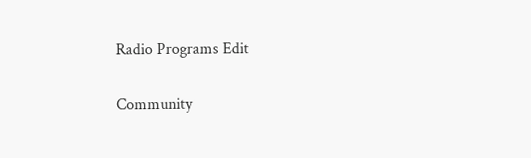Radio Programs Edit

Community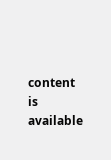content is available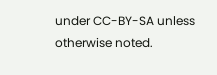under CC-BY-SA unless otherwise noted.